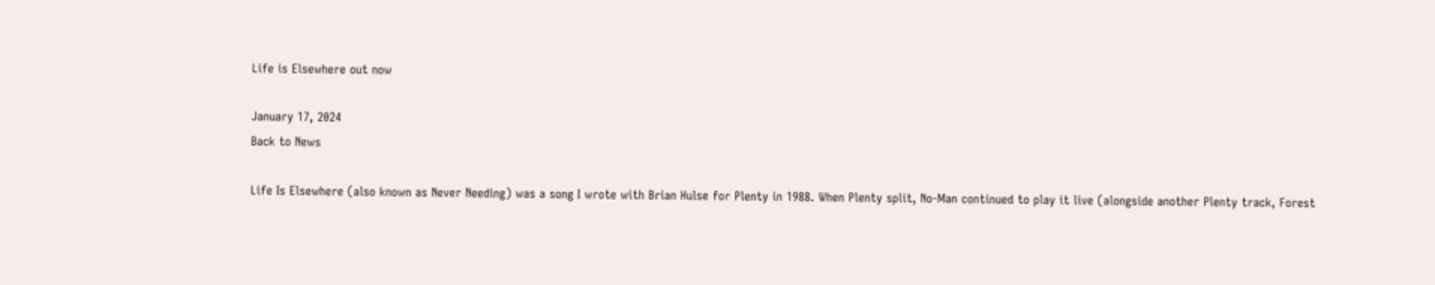Life is Elsewhere out now

January 17, 2024
Back to News

Life Is Elsewhere (also known as Never Needing) was a song I wrote with Brian Hulse for Plenty in 1988. When Plenty split, No-Man continued to play it live (alongside another Plenty track, Forest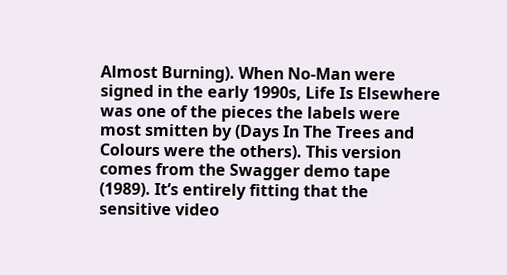Almost Burning). When No-Man were signed in the early 1990s, Life Is Elsewhere was one of the pieces the labels were most smitten by (Days In The Trees and Colours were the others). This version comes from the Swagger demo tape (1989). It’s entirely fitting that the sensitive video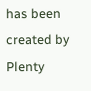has been created by Plenty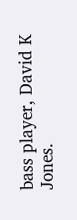bass player, David K Jones.